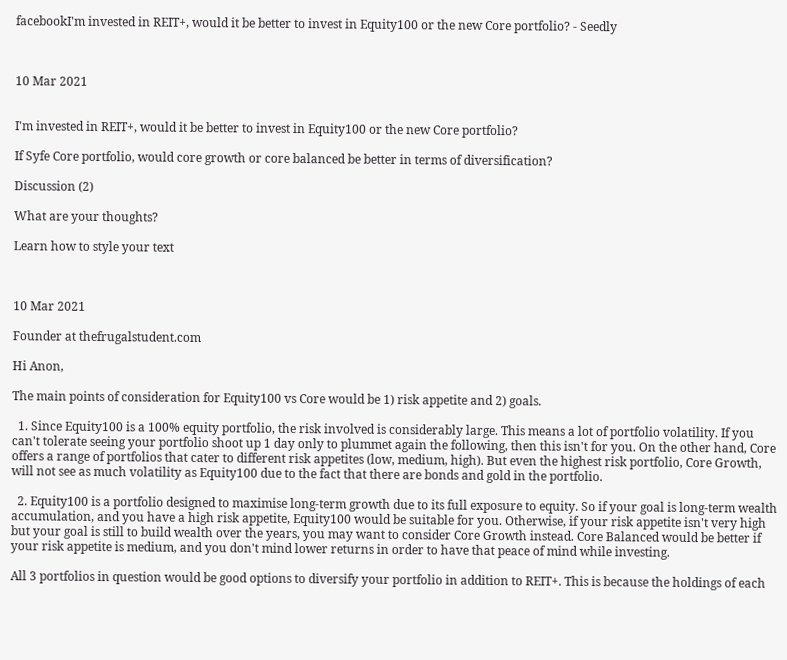facebookI'm invested in REIT+, would it be better to invest in Equity100 or the new Core portfolio? - Seedly



10 Mar 2021


I'm invested in REIT+, would it be better to invest in Equity100 or the new Core portfolio?

If Syfe Core portfolio, would core growth or core balanced be better in terms of diversification?

Discussion (2)

What are your thoughts?

Learn how to style your text



10 Mar 2021

Founder at thefrugalstudent.com

Hi Anon,

The main points of consideration for Equity100 vs Core would be 1) risk appetite and 2) goals.

  1. Since Equity100 is a 100% equity portfolio, the risk involved is considerably large. This means a lot of portfolio volatility. If you can't tolerate seeing your portfolio shoot up 1 day only to plummet again the following, then this isn't for you. On the other hand, Core offers a range of portfolios that cater to different risk appetites (low, medium, high). But even the highest risk portfolio, Core Growth, will not see as much volatility as Equity100 due to the fact that there are bonds and gold in the portfolio.

  2. Equity100 is a portfolio designed to maximise long-term growth due to its full exposure to equity. So if your goal is long-term wealth accumulation, and you have a high risk appetite, Equity100 would be suitable for you. Otherwise, if your risk appetite isn't very high but your goal is still to build wealth over the years, you may want to consider Core Growth instead. Core Balanced would be better if your risk appetite is medium, and you don't mind lower returns in order to have that peace of mind while investing.

All 3 portfolios in question would be good options to diversify your portfolio in addition to REIT+. This is because the holdings of each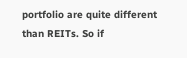portfolio are quite different than REITs. So if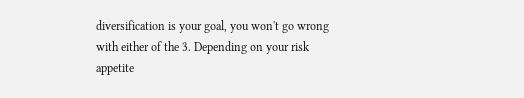diversification is your goal, you won't go wrong with either of the 3. Depending on your risk appetite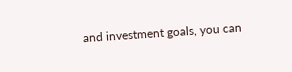and investment goals, you can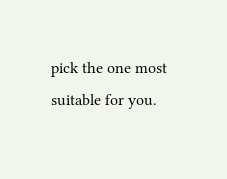pick the one most suitable for you.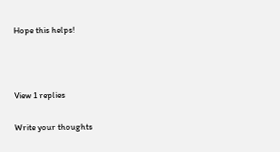Hope this helps!



View 1 replies

Write your thoughts